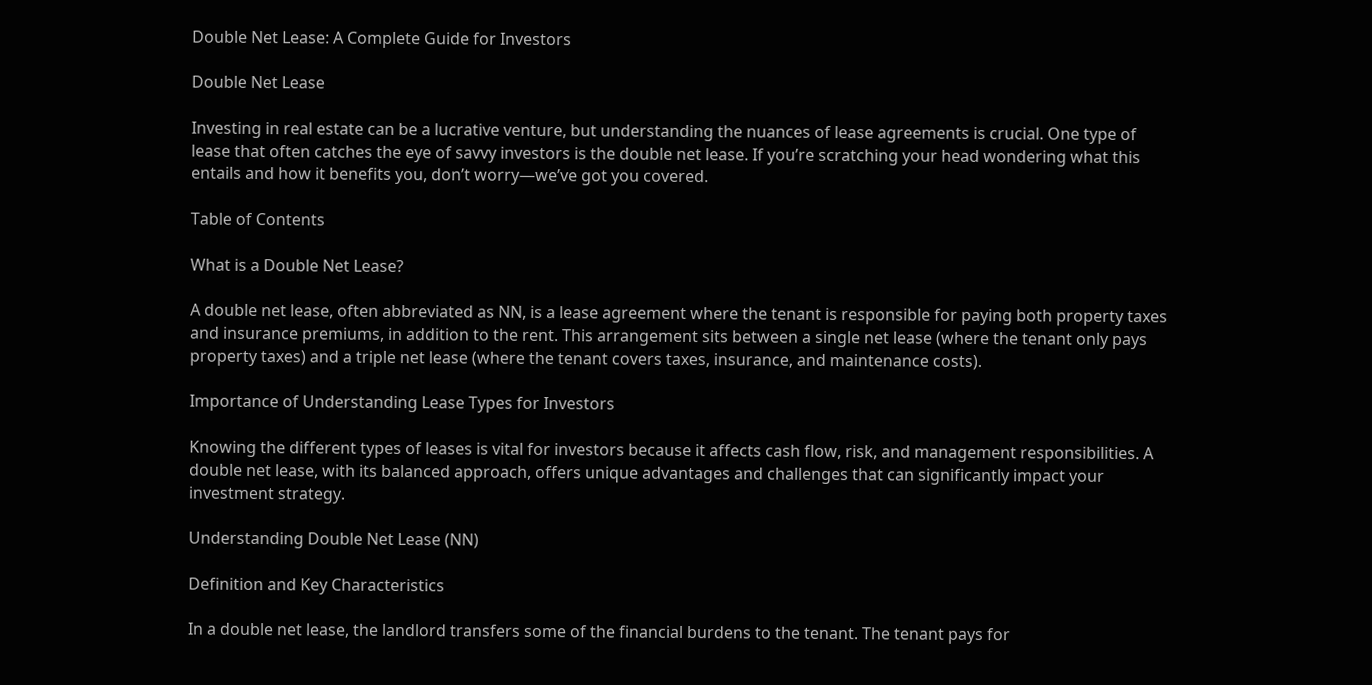Double Net Lease: A Complete Guide for Investors

Double Net Lease

Investing in real estate can be a lucrative venture, but understanding the nuances of lease agreements is crucial. One type of lease that often catches the eye of savvy investors is the double net lease. If you’re scratching your head wondering what this entails and how it benefits you, don’t worry—we’ve got you covered.

Table of Contents

What is a Double Net Lease?

A double net lease, often abbreviated as NN, is a lease agreement where the tenant is responsible for paying both property taxes and insurance premiums, in addition to the rent. This arrangement sits between a single net lease (where the tenant only pays property taxes) and a triple net lease (where the tenant covers taxes, insurance, and maintenance costs).

Importance of Understanding Lease Types for Investors

Knowing the different types of leases is vital for investors because it affects cash flow, risk, and management responsibilities. A double net lease, with its balanced approach, offers unique advantages and challenges that can significantly impact your investment strategy.

Understanding Double Net Lease (NN)

Definition and Key Characteristics

In a double net lease, the landlord transfers some of the financial burdens to the tenant. The tenant pays for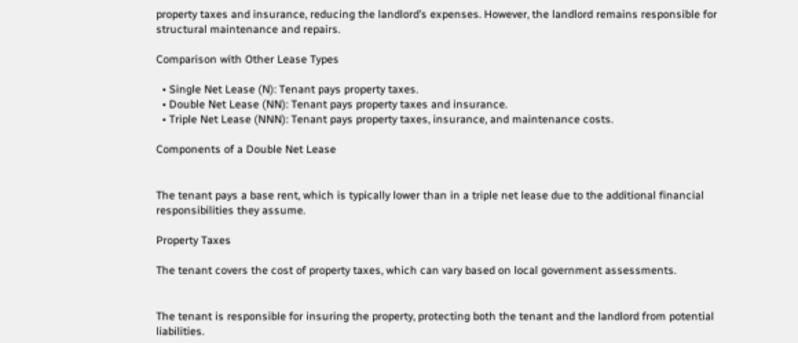property taxes and insurance, reducing the landlord’s expenses. However, the landlord remains responsible for structural maintenance and repairs.

Comparison with Other Lease Types

  • Single Net Lease (N): Tenant pays property taxes.
  • Double Net Lease (NN): Tenant pays property taxes and insurance.
  • Triple Net Lease (NNN): Tenant pays property taxes, insurance, and maintenance costs.

Components of a Double Net Lease


The tenant pays a base rent, which is typically lower than in a triple net lease due to the additional financial responsibilities they assume.

Property Taxes

The tenant covers the cost of property taxes, which can vary based on local government assessments.


The tenant is responsible for insuring the property, protecting both the tenant and the landlord from potential liabilities.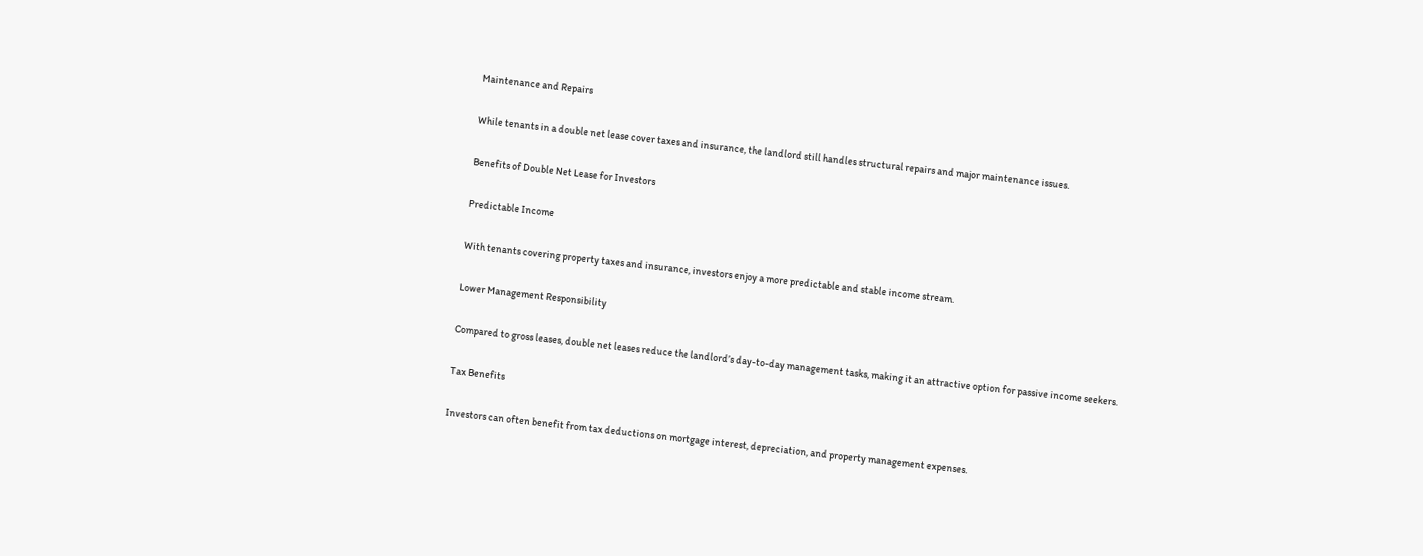Maintenance and Repairs

While tenants in a double net lease cover taxes and insurance, the landlord still handles structural repairs and major maintenance issues.

Benefits of Double Net Lease for Investors

Predictable Income

With tenants covering property taxes and insurance, investors enjoy a more predictable and stable income stream.

Lower Management Responsibility

Compared to gross leases, double net leases reduce the landlord’s day-to-day management tasks, making it an attractive option for passive income seekers.

Tax Benefits

Investors can often benefit from tax deductions on mortgage interest, depreciation, and property management expenses.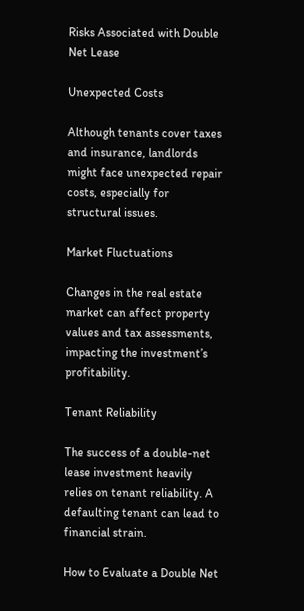Risks Associated with Double Net Lease

Unexpected Costs

Although tenants cover taxes and insurance, landlords might face unexpected repair costs, especially for structural issues.

Market Fluctuations

Changes in the real estate market can affect property values and tax assessments, impacting the investment’s profitability.

Tenant Reliability

The success of a double-net lease investment heavily relies on tenant reliability. A defaulting tenant can lead to financial strain.

How to Evaluate a Double Net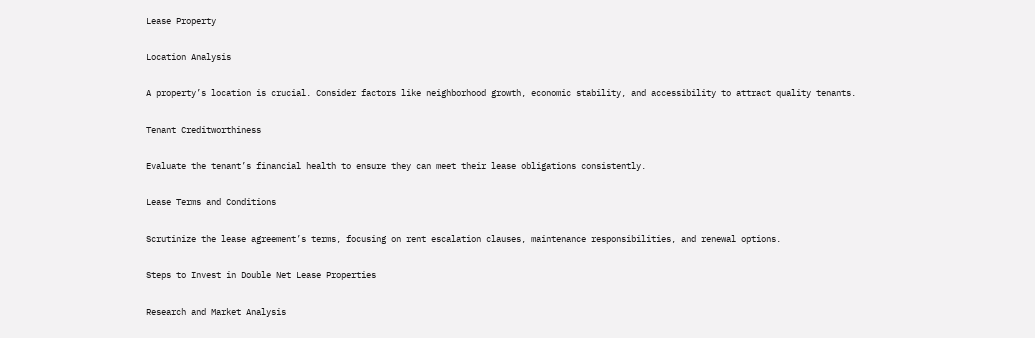Lease Property

Location Analysis

A property’s location is crucial. Consider factors like neighborhood growth, economic stability, and accessibility to attract quality tenants.

Tenant Creditworthiness

Evaluate the tenant’s financial health to ensure they can meet their lease obligations consistently.

Lease Terms and Conditions

Scrutinize the lease agreement’s terms, focusing on rent escalation clauses, maintenance responsibilities, and renewal options.

Steps to Invest in Double Net Lease Properties

Research and Market Analysis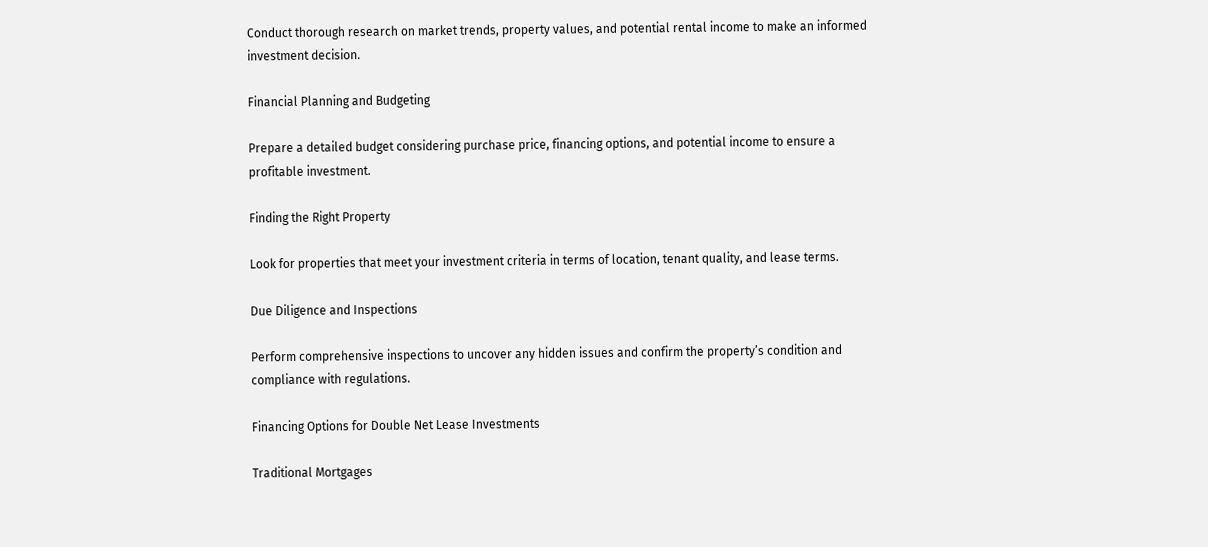Conduct thorough research on market trends, property values, and potential rental income to make an informed investment decision.

Financial Planning and Budgeting

Prepare a detailed budget considering purchase price, financing options, and potential income to ensure a profitable investment.

Finding the Right Property

Look for properties that meet your investment criteria in terms of location, tenant quality, and lease terms.

Due Diligence and Inspections

Perform comprehensive inspections to uncover any hidden issues and confirm the property’s condition and compliance with regulations.

Financing Options for Double Net Lease Investments

Traditional Mortgages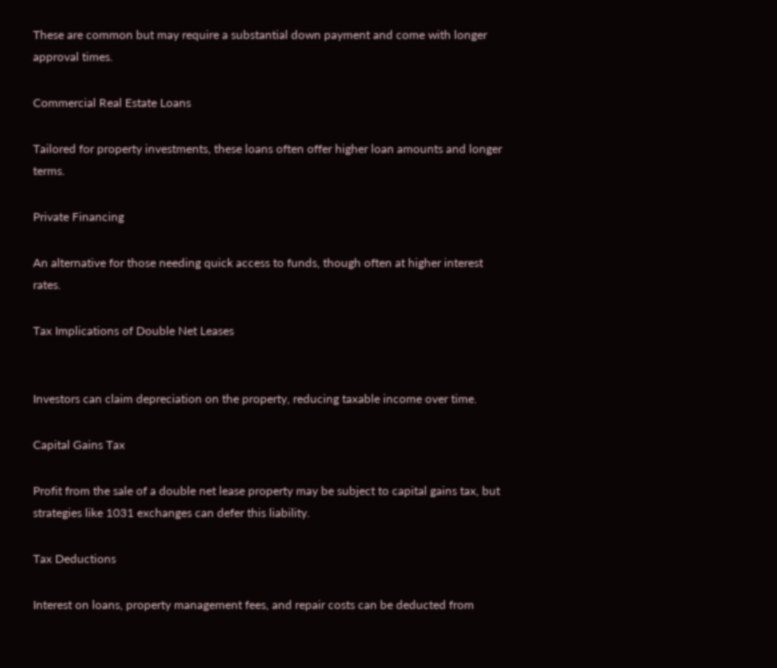These are common but may require a substantial down payment and come with longer approval times.

Commercial Real Estate Loans

Tailored for property investments, these loans often offer higher loan amounts and longer terms.

Private Financing

An alternative for those needing quick access to funds, though often at higher interest rates.

Tax Implications of Double Net Leases


Investors can claim depreciation on the property, reducing taxable income over time.

Capital Gains Tax

Profit from the sale of a double net lease property may be subject to capital gains tax, but strategies like 1031 exchanges can defer this liability.

Tax Deductions

Interest on loans, property management fees, and repair costs can be deducted from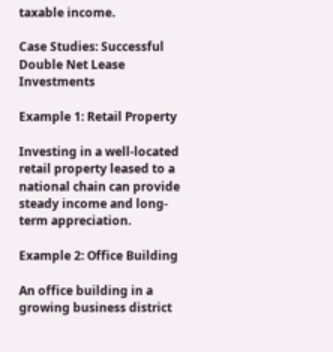taxable income.

Case Studies: Successful Double Net Lease Investments

Example 1: Retail Property

Investing in a well-located retail property leased to a national chain can provide steady income and long-term appreciation.

Example 2: Office Building

An office building in a growing business district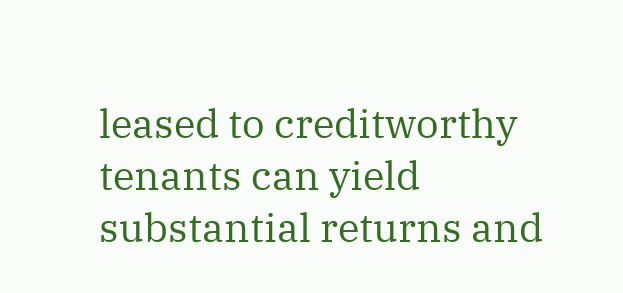leased to creditworthy tenants can yield substantial returns and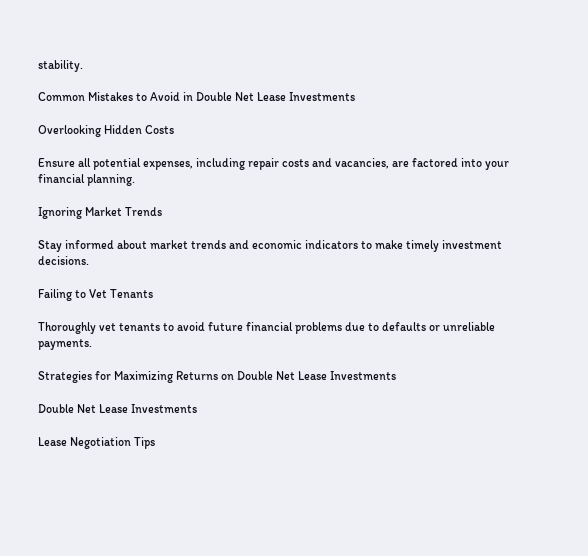stability.

Common Mistakes to Avoid in Double Net Lease Investments

Overlooking Hidden Costs

Ensure all potential expenses, including repair costs and vacancies, are factored into your financial planning.

Ignoring Market Trends

Stay informed about market trends and economic indicators to make timely investment decisions.

Failing to Vet Tenants

Thoroughly vet tenants to avoid future financial problems due to defaults or unreliable payments.

Strategies for Maximizing Returns on Double Net Lease Investments

Double Net Lease Investments

Lease Negotiation Tips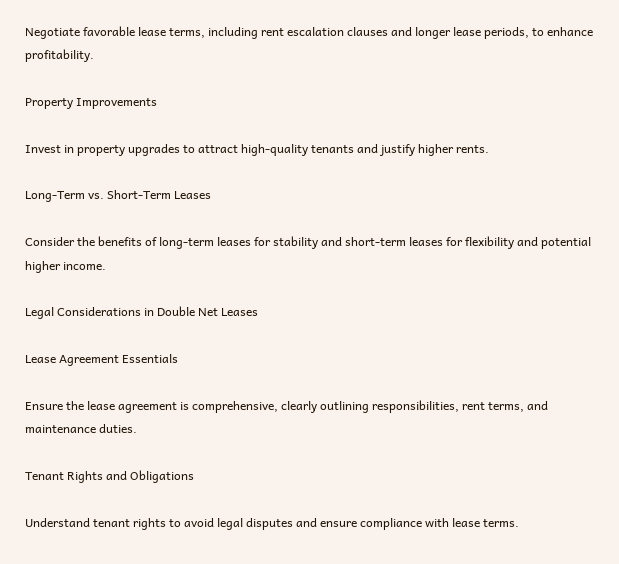Negotiate favorable lease terms, including rent escalation clauses and longer lease periods, to enhance profitability.

Property Improvements

Invest in property upgrades to attract high-quality tenants and justify higher rents.

Long-Term vs. Short-Term Leases

Consider the benefits of long-term leases for stability and short-term leases for flexibility and potential higher income.

Legal Considerations in Double Net Leases

Lease Agreement Essentials

Ensure the lease agreement is comprehensive, clearly outlining responsibilities, rent terms, and maintenance duties.

Tenant Rights and Obligations

Understand tenant rights to avoid legal disputes and ensure compliance with lease terms.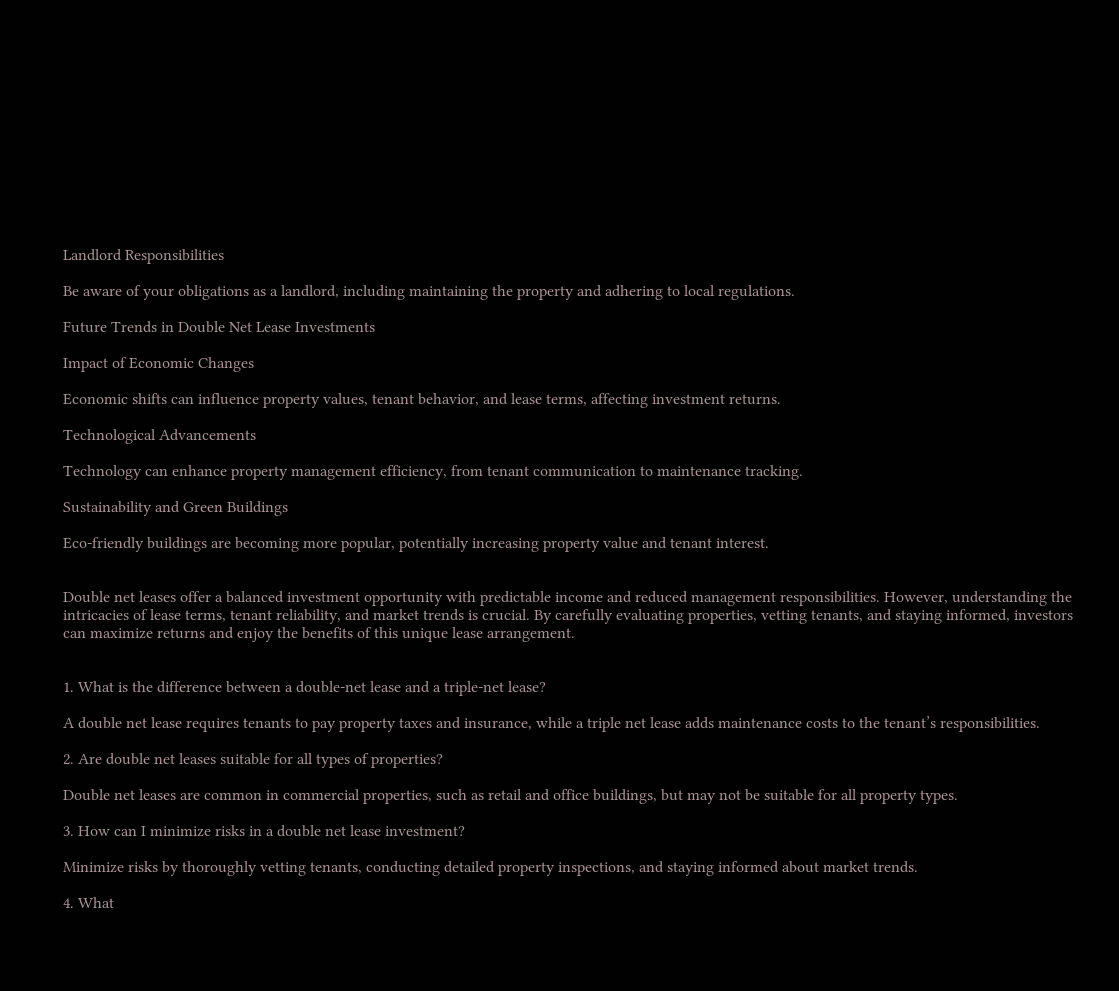Landlord Responsibilities

Be aware of your obligations as a landlord, including maintaining the property and adhering to local regulations.

Future Trends in Double Net Lease Investments

Impact of Economic Changes

Economic shifts can influence property values, tenant behavior, and lease terms, affecting investment returns.

Technological Advancements

Technology can enhance property management efficiency, from tenant communication to maintenance tracking.

Sustainability and Green Buildings

Eco-friendly buildings are becoming more popular, potentially increasing property value and tenant interest.


Double net leases offer a balanced investment opportunity with predictable income and reduced management responsibilities. However, understanding the intricacies of lease terms, tenant reliability, and market trends is crucial. By carefully evaluating properties, vetting tenants, and staying informed, investors can maximize returns and enjoy the benefits of this unique lease arrangement.


1. What is the difference between a double-net lease and a triple-net lease?

A double net lease requires tenants to pay property taxes and insurance, while a triple net lease adds maintenance costs to the tenant’s responsibilities.

2. Are double net leases suitable for all types of properties?

Double net leases are common in commercial properties, such as retail and office buildings, but may not be suitable for all property types.

3. How can I minimize risks in a double net lease investment?

Minimize risks by thoroughly vetting tenants, conducting detailed property inspections, and staying informed about market trends.

4. What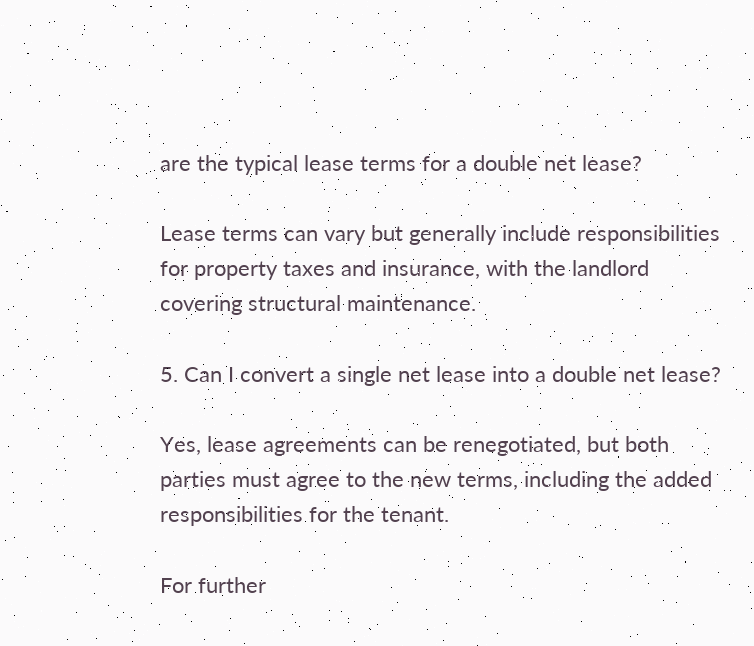are the typical lease terms for a double net lease?

Lease terms can vary but generally include responsibilities for property taxes and insurance, with the landlord covering structural maintenance.

5. Can I convert a single net lease into a double net lease?

Yes, lease agreements can be renegotiated, but both parties must agree to the new terms, including the added responsibilities for the tenant.

For further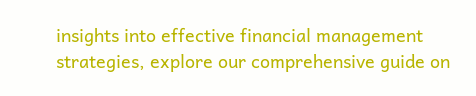insights into effective financial management strategies, explore our comprehensive guide on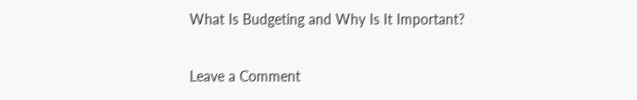What Is Budgeting and Why Is It Important?

Leave a Comment